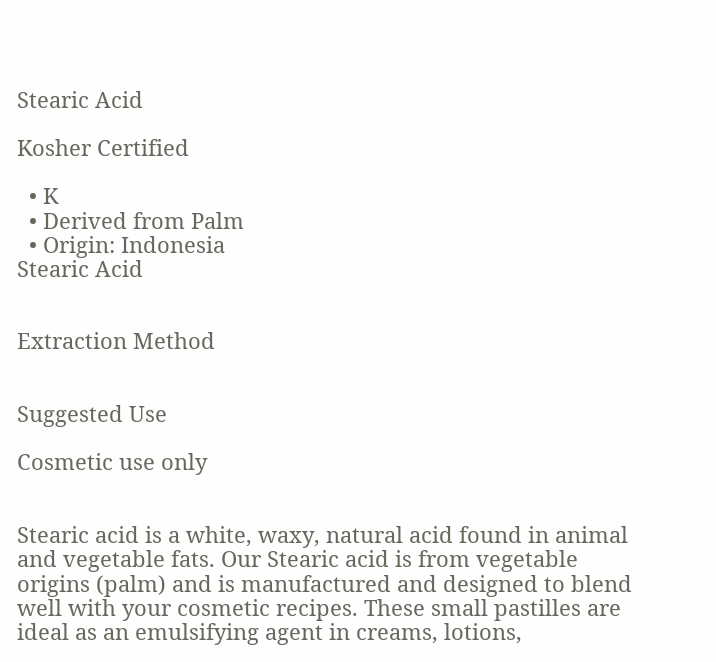Stearic Acid

Kosher Certified

  • K
  • Derived from Palm
  • Origin: Indonesia
Stearic Acid


Extraction Method


Suggested Use

Cosmetic use only


Stearic acid is a white, waxy, natural acid found in animal and vegetable fats. Our Stearic acid is from vegetable origins (palm) and is manufactured and designed to blend well with your cosmetic recipes. These small pastilles are ideal as an emulsifying agent in creams, lotions,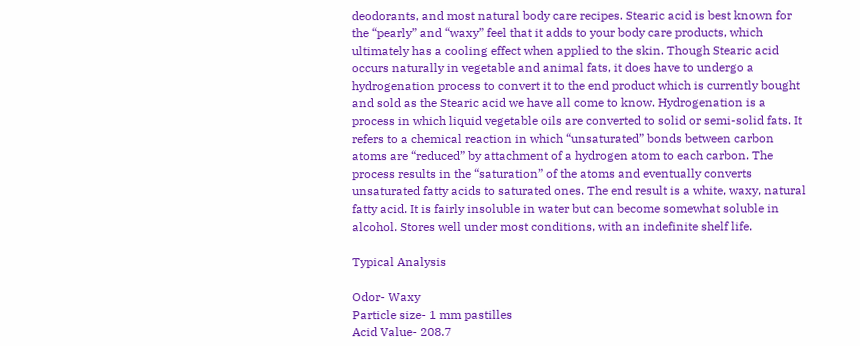deodorants, and most natural body care recipes. Stearic acid is best known for the “pearly” and “waxy” feel that it adds to your body care products, which ultimately has a cooling effect when applied to the skin. Though Stearic acid occurs naturally in vegetable and animal fats, it does have to undergo a hydrogenation process to convert it to the end product which is currently bought and sold as the Stearic acid we have all come to know. Hydrogenation is a process in which liquid vegetable oils are converted to solid or semi-solid fats. It refers to a chemical reaction in which “unsaturated” bonds between carbon atoms are “reduced” by attachment of a hydrogen atom to each carbon. The process results in the “saturation” of the atoms and eventually converts unsaturated fatty acids to saturated ones. The end result is a white, waxy, natural fatty acid. It is fairly insoluble in water but can become somewhat soluble in alcohol. Stores well under most conditions, with an indefinite shelf life.

Typical Analysis

Odor- Waxy
Particle size- 1 mm pastilles
Acid Value- 208.7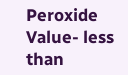Peroxide Value- less than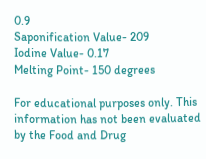0.9
Saponification Value- 209
Iodine Value- 0.17
Melting Point- 150 degrees

For educational purposes only. This information has not been evaluated by the Food and Drug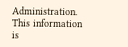Administration.
This information is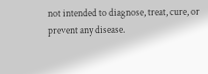not intended to diagnose, treat, cure, or prevent any disease.